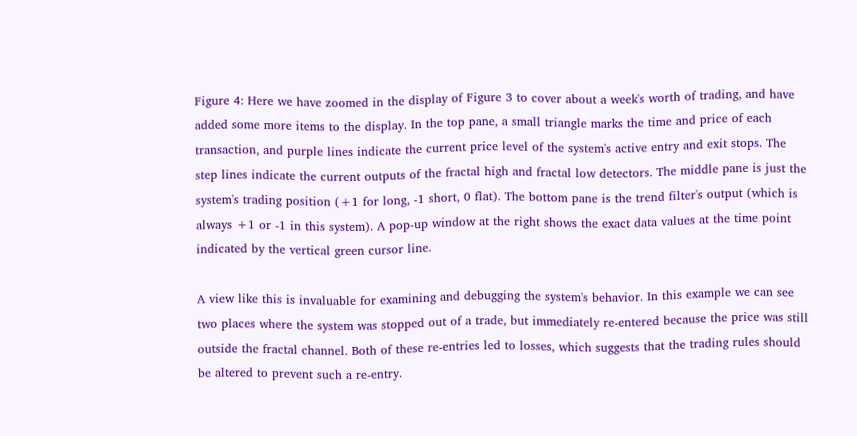Figure 4: Here we have zoomed in the display of Figure 3 to cover about a week's worth of trading, and have added some more items to the display. In the top pane, a small triangle marks the time and price of each transaction, and purple lines indicate the current price level of the system's active entry and exit stops. The step lines indicate the current outputs of the fractal high and fractal low detectors. The middle pane is just the system's trading position (+1 for long, -1 short, 0 flat). The bottom pane is the trend filter's output (which is always +1 or -1 in this system). A pop-up window at the right shows the exact data values at the time point indicated by the vertical green cursor line.

A view like this is invaluable for examining and debugging the system's behavior. In this example we can see two places where the system was stopped out of a trade, but immediately re-entered because the price was still outside the fractal channel. Both of these re-entries led to losses, which suggests that the trading rules should be altered to prevent such a re-entry.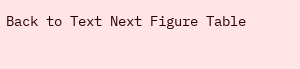Back to Text Next Figure Table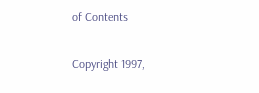of Contents

Copyright 1997,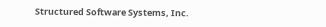Structured Software Systems, Inc.